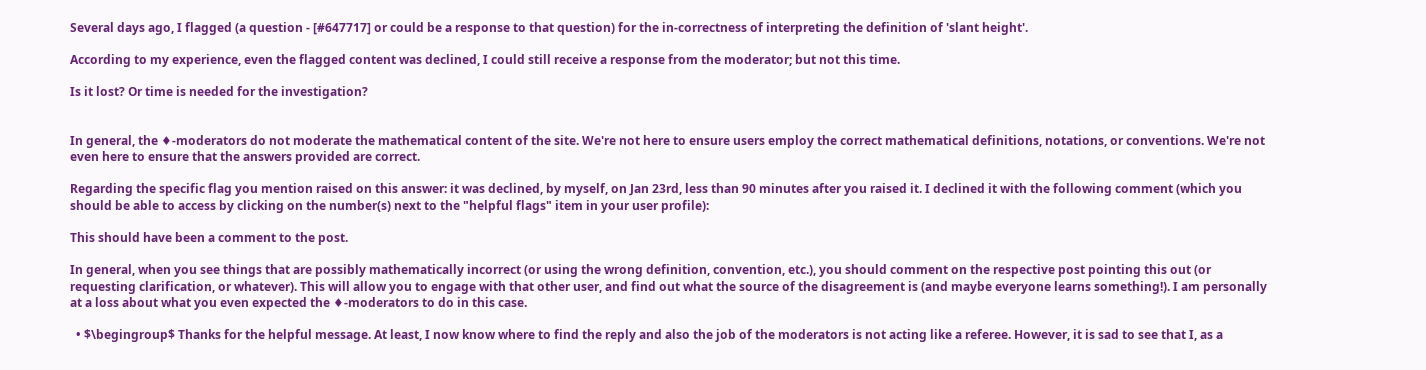Several days ago, I flagged (a question - [#647717] or could be a response to that question) for the in-correctness of interpreting the definition of 'slant height'.

According to my experience, even the flagged content was declined, I could still receive a response from the moderator; but not this time.

Is it lost? Or time is needed for the investigation?


In general, the ♦-moderators do not moderate the mathematical content of the site. We're not here to ensure users employ the correct mathematical definitions, notations, or conventions. We're not even here to ensure that the answers provided are correct.

Regarding the specific flag you mention raised on this answer: it was declined, by myself, on Jan 23rd, less than 90 minutes after you raised it. I declined it with the following comment (which you should be able to access by clicking on the number(s) next to the "helpful flags" item in your user profile):

This should have been a comment to the post.

In general, when you see things that are possibly mathematically incorrect (or using the wrong definition, convention, etc.), you should comment on the respective post pointing this out (or requesting clarification, or whatever). This will allow you to engage with that other user, and find out what the source of the disagreement is (and maybe everyone learns something!). I am personally at a loss about what you even expected the ♦-moderators to do in this case.

  • $\begingroup$ Thanks for the helpful message. At least, I now know where to find the reply and also the job of the moderators is not acting like a referee. However, it is sad to see that I, as a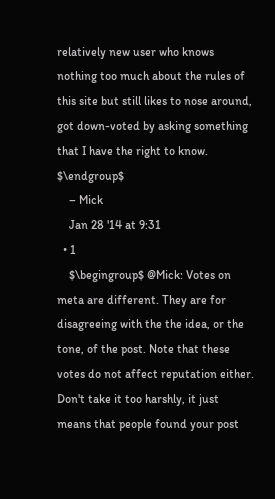relatively new user who knows nothing too much about the rules of this site but still likes to nose around, got down-voted by asking something that I have the right to know. $\endgroup$
    – Mick
    Jan 28 '14 at 9:31
  • 1
    $\begingroup$ @Mick: Votes on meta are different. They are for disagreeing with the the idea, or the tone, of the post. Note that these votes do not affect reputation either. Don't take it too harshly, it just means that people found your post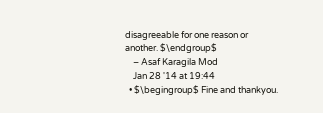disagreeable for one reason or another. $\endgroup$
    – Asaf Karagila Mod
    Jan 28 '14 at 19:44
  • $\begingroup$ Fine and thankyou.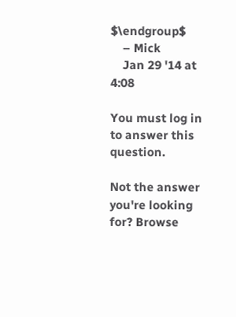$\endgroup$
    – Mick
    Jan 29 '14 at 4:08

You must log in to answer this question.

Not the answer you're looking for? Browse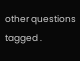other questions tagged .